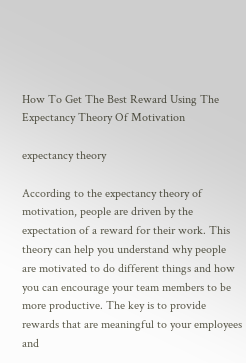How To Get The Best Reward Using The Expectancy Theory Of Motivation

expectancy theory

According to the expectancy theory of motivation, people are driven by the expectation of a reward for their work. This theory can help you understand why people are motivated to do different things and how you can encourage your team members to be more productive. The key is to provide rewards that are meaningful to your employees and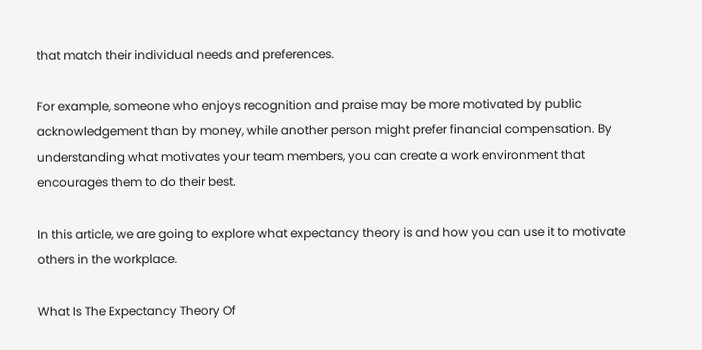that match their individual needs and preferences.

For example, someone who enjoys recognition and praise may be more motivated by public acknowledgement than by money, while another person might prefer financial compensation. By understanding what motivates your team members, you can create a work environment that encourages them to do their best.

In this article, we are going to explore what expectancy theory is and how you can use it to motivate others in the workplace.

What Is The Expectancy Theory Of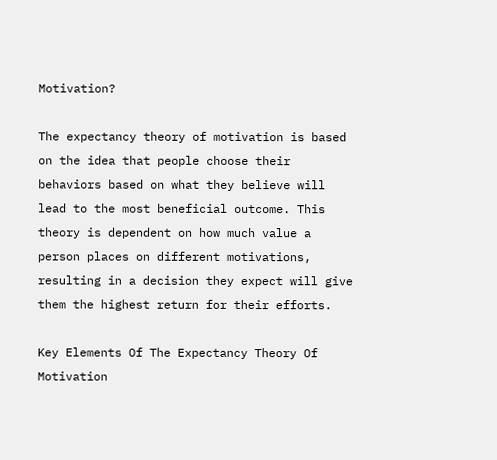Motivation?

The expectancy theory of motivation is based on the idea that people choose their behaviors based on what they believe will lead to the most beneficial outcome. This theory is dependent on how much value a person places on different motivations, resulting in a decision they expect will give them the highest return for their efforts.

Key Elements Of The Expectancy Theory Of Motivation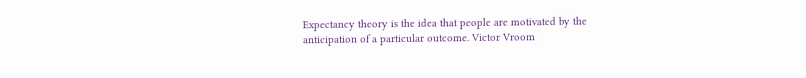Expectancy theory is the idea that people are motivated by the anticipation of a particular outcome. Victor Vroom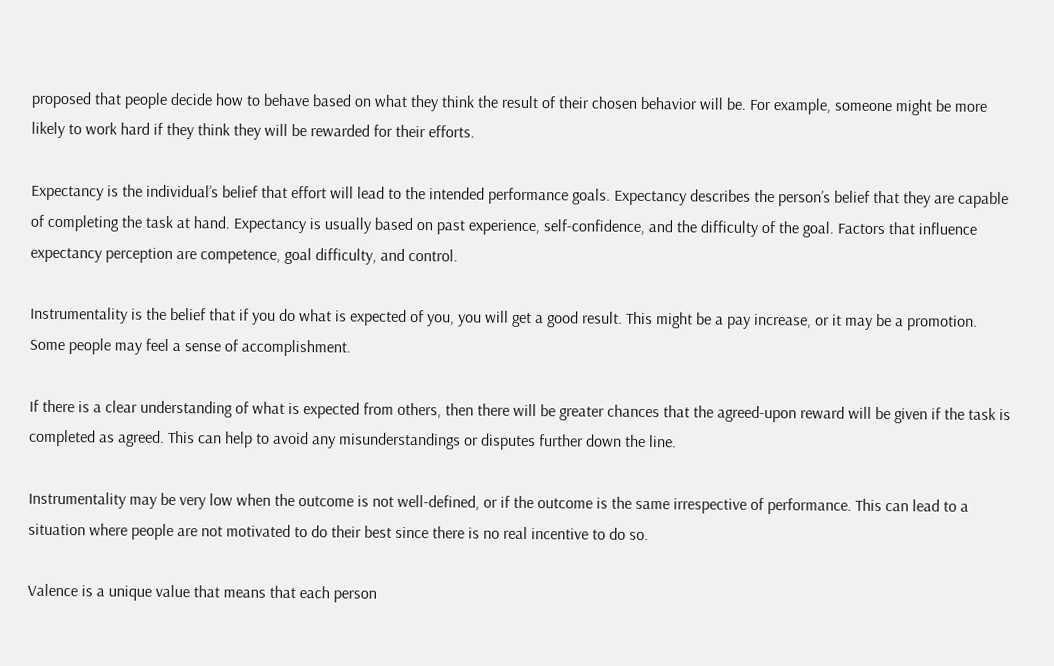proposed that people decide how to behave based on what they think the result of their chosen behavior will be. For example, someone might be more likely to work hard if they think they will be rewarded for their efforts.

Expectancy is the individual’s belief that effort will lead to the intended performance goals. Expectancy describes the person’s belief that they are capable of completing the task at hand. Expectancy is usually based on past experience, self-confidence, and the difficulty of the goal. Factors that influence expectancy perception are competence, goal difficulty, and control.

Instrumentality is the belief that if you do what is expected of you, you will get a good result. This might be a pay increase, or it may be a promotion. Some people may feel a sense of accomplishment.

If there is a clear understanding of what is expected from others, then there will be greater chances that the agreed-upon reward will be given if the task is completed as agreed. This can help to avoid any misunderstandings or disputes further down the line.

Instrumentality may be very low when the outcome is not well-defined, or if the outcome is the same irrespective of performance. This can lead to a situation where people are not motivated to do their best since there is no real incentive to do so.

Valence is a unique value that means that each person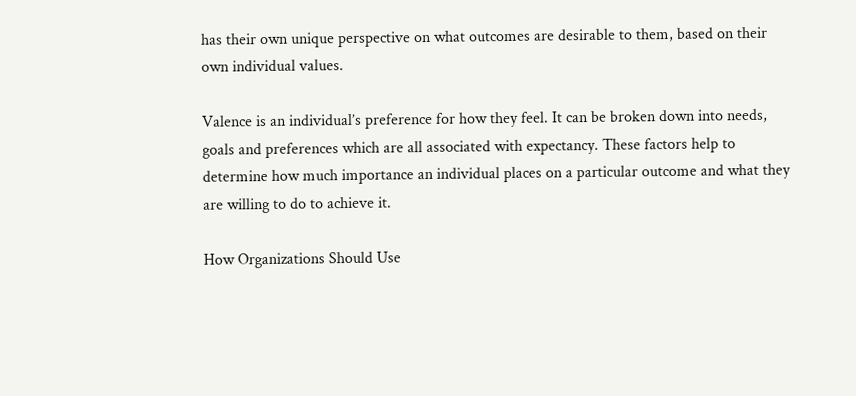has their own unique perspective on what outcomes are desirable to them, based on their own individual values.

Valence is an individual’s preference for how they feel. It can be broken down into needs, goals and preferences which are all associated with expectancy. These factors help to determine how much importance an individual places on a particular outcome and what they are willing to do to achieve it.

How Organizations Should Use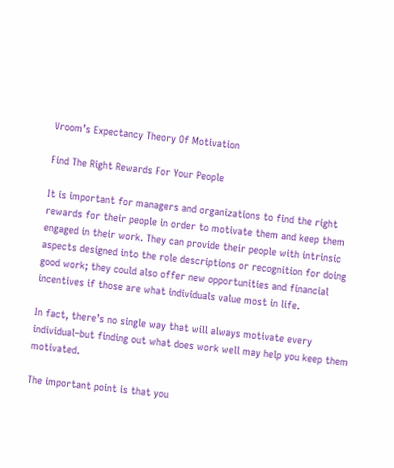Vroom’s Expectancy Theory Of Motivation

Find The Right Rewards For Your People

It is important for managers and organizations to find the right rewards for their people in order to motivate them and keep them engaged in their work. They can provide their people with intrinsic aspects designed into the role descriptions or recognition for doing good work; they could also offer new opportunities and financial incentives if those are what individuals value most in life.

In fact, there’s no single way that will always motivate every individual–but finding out what does work well may help you keep them motivated.

The important point is that you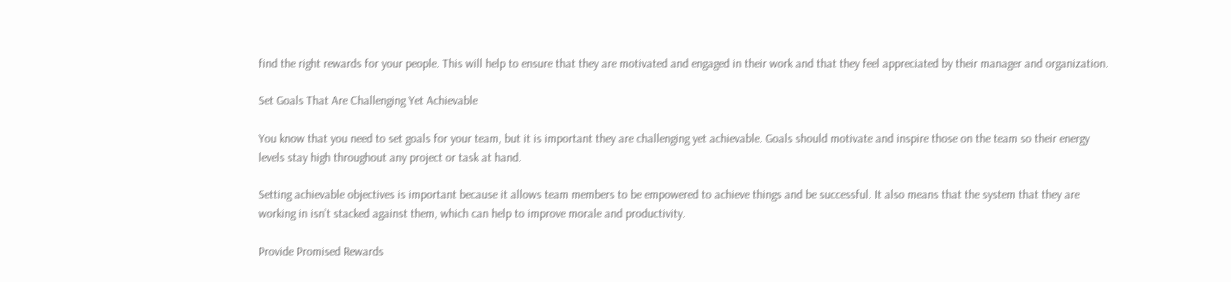find the right rewards for your people. This will help to ensure that they are motivated and engaged in their work and that they feel appreciated by their manager and organization.

Set Goals That Are Challenging Yet Achievable

You know that you need to set goals for your team, but it is important they are challenging yet achievable. Goals should motivate and inspire those on the team so their energy levels stay high throughout any project or task at hand.

Setting achievable objectives is important because it allows team members to be empowered to achieve things and be successful. It also means that the system that they are working in isn’t stacked against them, which can help to improve morale and productivity.

Provide Promised Rewards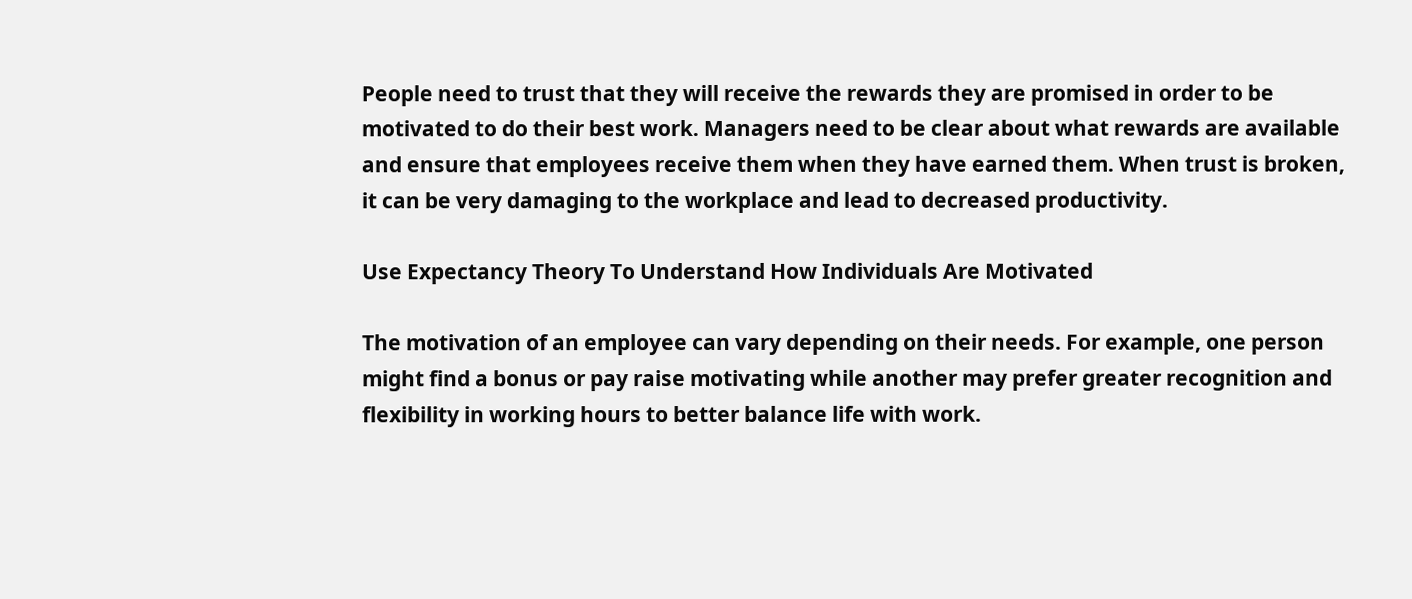People need to trust that they will receive the rewards they are promised in order to be motivated to do their best work. Managers need to be clear about what rewards are available and ensure that employees receive them when they have earned them. When trust is broken, it can be very damaging to the workplace and lead to decreased productivity.

Use Expectancy Theory To Understand How Individuals Are Motivated

The motivation of an employee can vary depending on their needs. For example, one person might find a bonus or pay raise motivating while another may prefer greater recognition and flexibility in working hours to better balance life with work.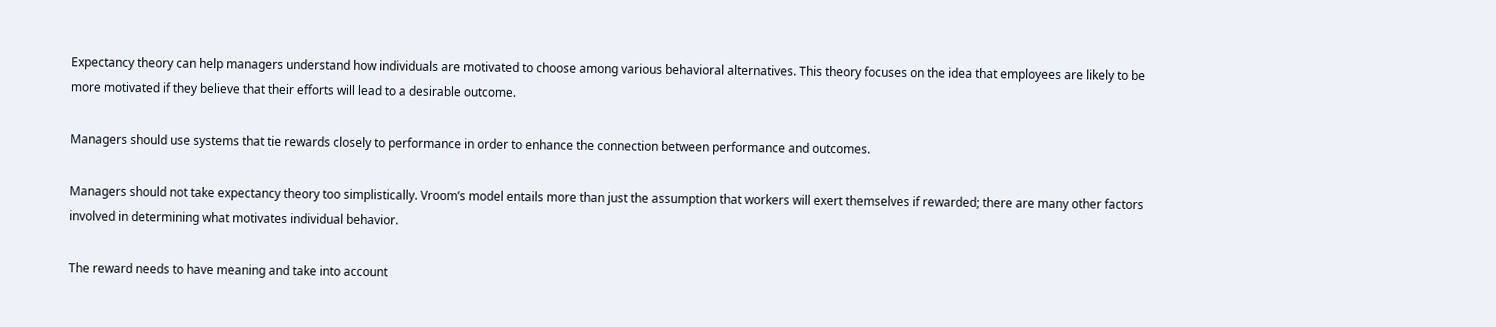Expectancy theory can help managers understand how individuals are motivated to choose among various behavioral alternatives. This theory focuses on the idea that employees are likely to be more motivated if they believe that their efforts will lead to a desirable outcome.

Managers should use systems that tie rewards closely to performance in order to enhance the connection between performance and outcomes.

Managers should not take expectancy theory too simplistically. Vroom’s model entails more than just the assumption that workers will exert themselves if rewarded; there are many other factors involved in determining what motivates individual behavior.

The reward needs to have meaning and take into account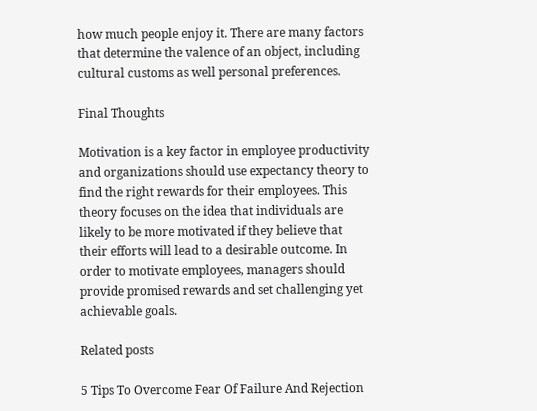how much people enjoy it. There are many factors that determine the valence of an object, including cultural customs as well personal preferences.

Final Thoughts

Motivation is a key factor in employee productivity and organizations should use expectancy theory to find the right rewards for their employees. This theory focuses on the idea that individuals are likely to be more motivated if they believe that their efforts will lead to a desirable outcome. In order to motivate employees, managers should provide promised rewards and set challenging yet achievable goals.

Related posts

5 Tips To Overcome Fear Of Failure And Rejection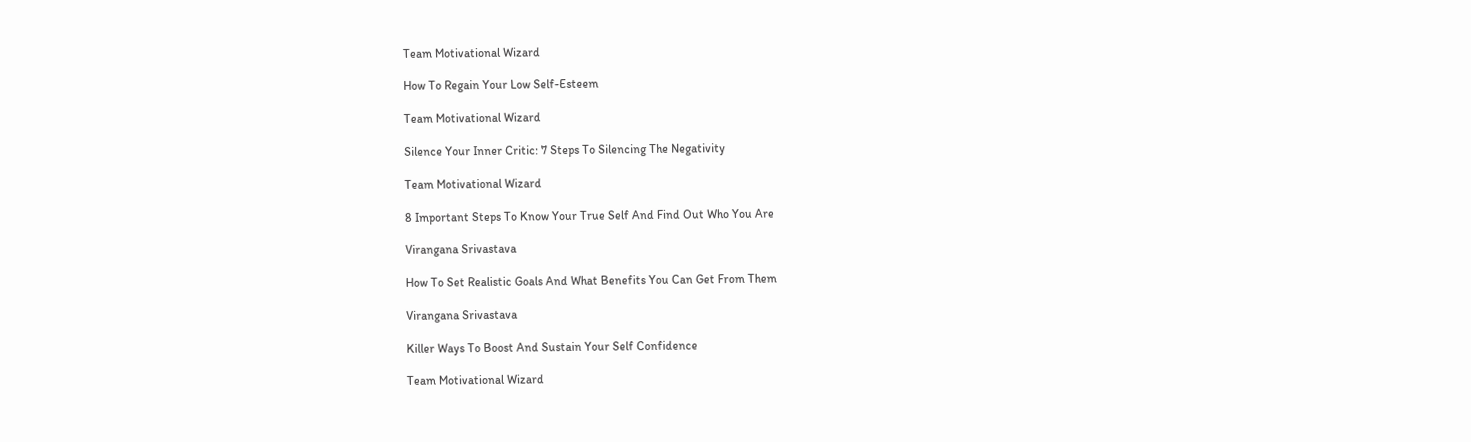Team Motivational Wizard

How To Regain Your Low Self-Esteem

Team Motivational Wizard

Silence Your Inner Critic: 7 Steps To Silencing The Negativity

Team Motivational Wizard

8 Important Steps To Know Your True Self And Find Out Who You Are

Virangana Srivastava

How To Set Realistic Goals And What Benefits You Can Get From Them

Virangana Srivastava

Killer Ways To Boost And Sustain Your Self Confidence

Team Motivational Wizard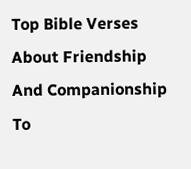Top Bible Verses About Friendship And Companionship To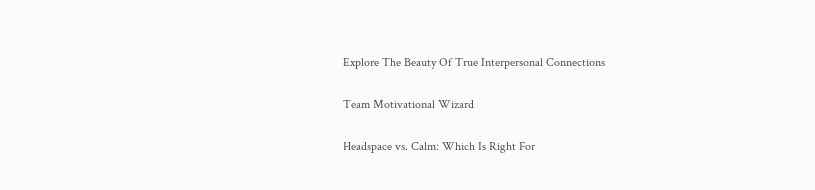Explore The Beauty Of True Interpersonal Connections

Team Motivational Wizard

Headspace vs. Calm: Which Is Right For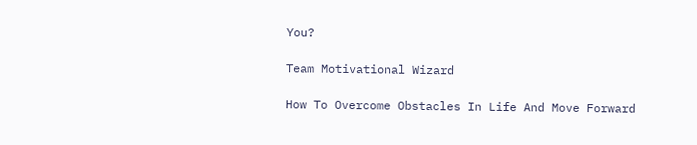You?

Team Motivational Wizard

How To Overcome Obstacles In Life And Move Forward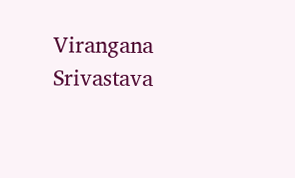Virangana Srivastava